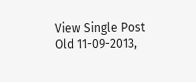View Single Post
Old 11-09-2013,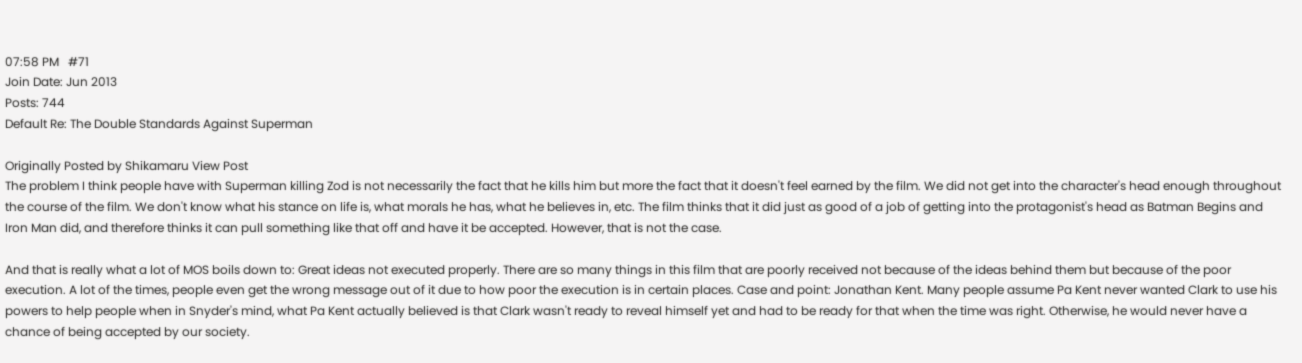07:58 PM   #71
Join Date: Jun 2013
Posts: 744
Default Re: The Double Standards Against Superman

Originally Posted by Shikamaru View Post
The problem I think people have with Superman killing Zod is not necessarily the fact that he kills him but more the fact that it doesn't feel earned by the film. We did not get into the character's head enough throughout the course of the film. We don't know what his stance on life is, what morals he has, what he believes in, etc. The film thinks that it did just as good of a job of getting into the protagonist's head as Batman Begins and Iron Man did, and therefore thinks it can pull something like that off and have it be accepted. However, that is not the case.

And that is really what a lot of MOS boils down to: Great ideas not executed properly. There are so many things in this film that are poorly received not because of the ideas behind them but because of the poor execution. A lot of the times, people even get the wrong message out of it due to how poor the execution is in certain places. Case and point: Jonathan Kent. Many people assume Pa Kent never wanted Clark to use his powers to help people when in Snyder's mind, what Pa Kent actually believed is that Clark wasn't ready to reveal himself yet and had to be ready for that when the time was right. Otherwise, he would never have a chance of being accepted by our society.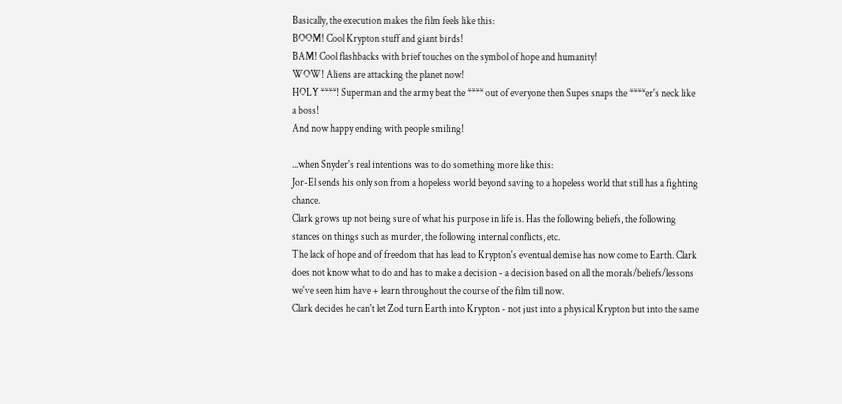Basically, the execution makes the film feels like this:
BOOM! Cool Krypton stuff and giant birds!
BAM! Cool flashbacks with brief touches on the symbol of hope and humanity!
WOW! Aliens are attacking the planet now!
HOLY ****! Superman and the army beat the **** out of everyone then Supes snaps the ****er's neck like a boss!
And now happy ending with people smiling!

...when Snyder's real intentions was to do something more like this:
Jor-El sends his only son from a hopeless world beyond saving to a hopeless world that still has a fighting chance.
Clark grows up not being sure of what his purpose in life is. Has the following beliefs, the following stances on things such as murder, the following internal conflicts, etc.
The lack of hope and of freedom that has lead to Krypton's eventual demise has now come to Earth. Clark does not know what to do and has to make a decision - a decision based on all the morals/beliefs/lessons we've seen him have + learn throughout the course of the film till now.
Clark decides he can't let Zod turn Earth into Krypton - not just into a physical Krypton but into the same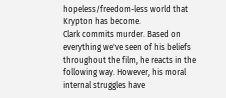hopeless/freedom-less world that Krypton has become.
Clark commits murder. Based on everything we've seen of his beliefs throughout the film, he reacts in the following way. However, his moral internal struggles have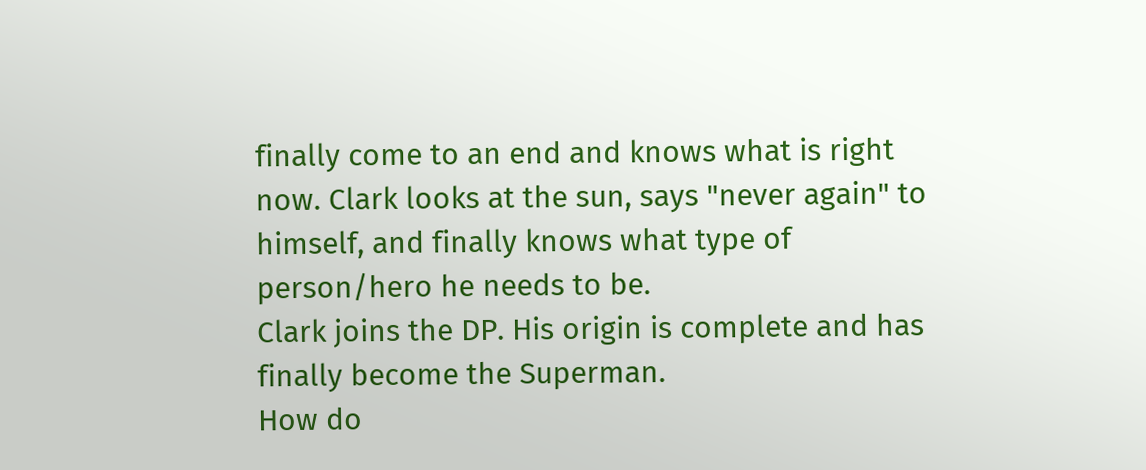finally come to an end and knows what is right now. Clark looks at the sun, says "never again" to himself, and finally knows what type of person/hero he needs to be.
Clark joins the DP. His origin is complete and has finally become the Superman.
How do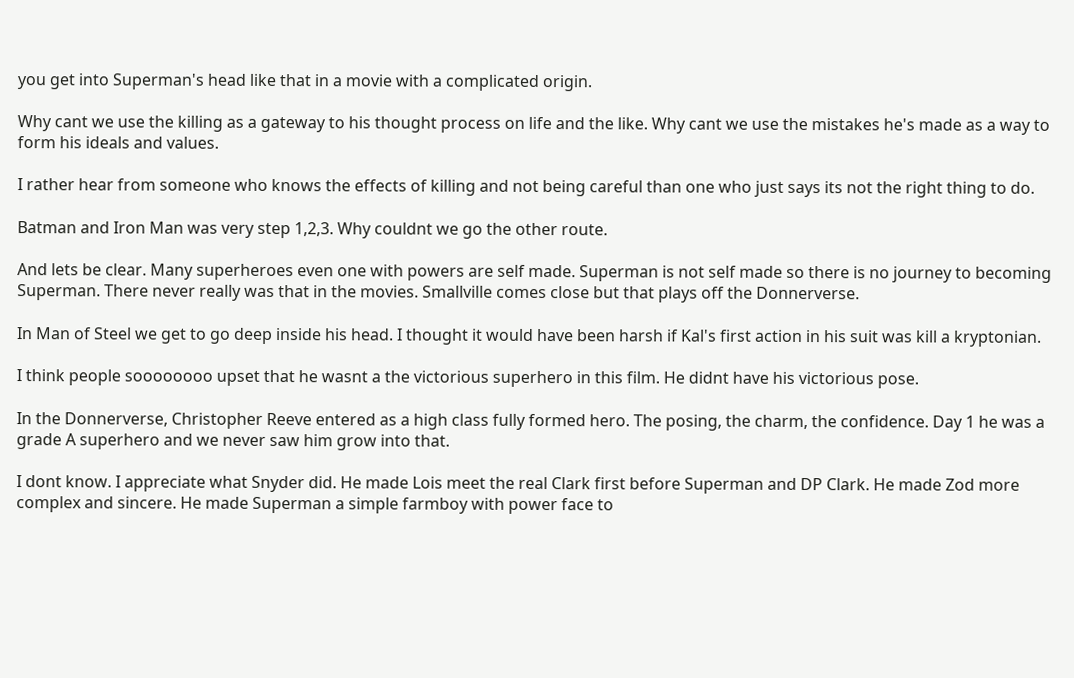you get into Superman's head like that in a movie with a complicated origin.

Why cant we use the killing as a gateway to his thought process on life and the like. Why cant we use the mistakes he's made as a way to form his ideals and values.

I rather hear from someone who knows the effects of killing and not being careful than one who just says its not the right thing to do.

Batman and Iron Man was very step 1,2,3. Why couldnt we go the other route.

And lets be clear. Many superheroes even one with powers are self made. Superman is not self made so there is no journey to becoming Superman. There never really was that in the movies. Smallville comes close but that plays off the Donnerverse.

In Man of Steel we get to go deep inside his head. I thought it would have been harsh if Kal's first action in his suit was kill a kryptonian.

I think people soooooooo upset that he wasnt a the victorious superhero in this film. He didnt have his victorious pose.

In the Donnerverse, Christopher Reeve entered as a high class fully formed hero. The posing, the charm, the confidence. Day 1 he was a grade A superhero and we never saw him grow into that.

I dont know. I appreciate what Snyder did. He made Lois meet the real Clark first before Superman and DP Clark. He made Zod more complex and sincere. He made Superman a simple farmboy with power face to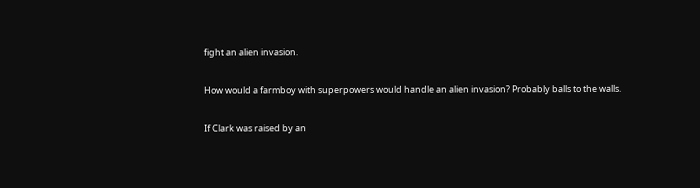fight an alien invasion.

How would a farmboy with superpowers would handle an alien invasion? Probably balls to the walls.

If Clark was raised by an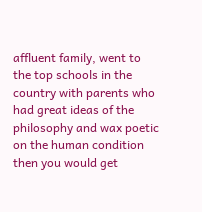affluent family, went to the top schools in the country with parents who had great ideas of the philosophy and wax poetic on the human condition then you would get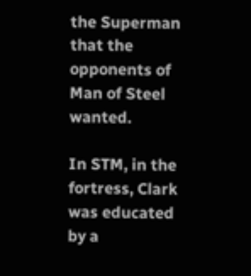the Superman that the opponents of Man of Steel wanted.

In STM, in the fortress, Clark was educated by a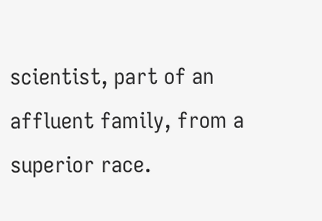scientist, part of an affluent family, from a superior race.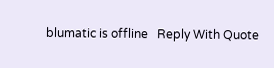blumatic is offline   Reply With Quote